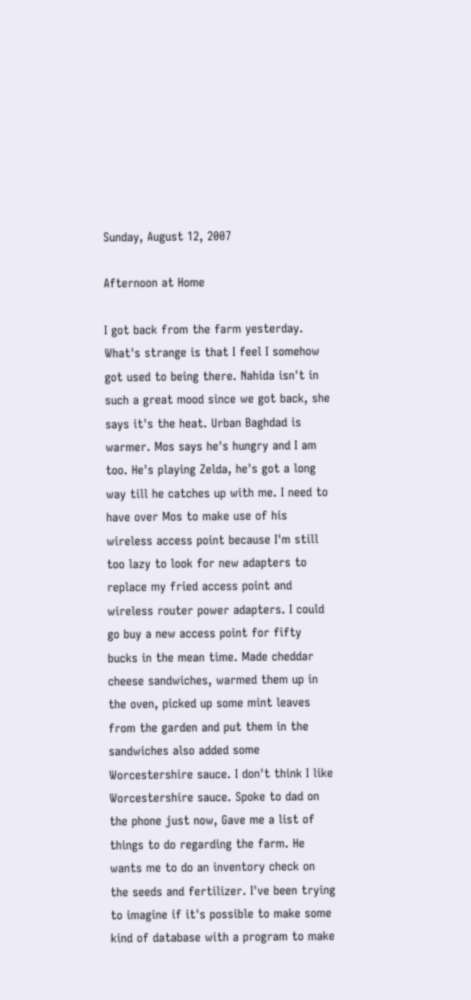Sunday, August 12, 2007

Afternoon at Home

I got back from the farm yesterday. What's strange is that I feel I somehow got used to being there. Nahida isn't in such a great mood since we got back, she says it's the heat. Urban Baghdad is warmer. Mos says he's hungry and I am too. He's playing Zelda, he's got a long way till he catches up with me. I need to have over Mos to make use of his wireless access point because I'm still too lazy to look for new adapters to replace my fried access point and wireless router power adapters. I could go buy a new access point for fifty bucks in the mean time. Made cheddar cheese sandwiches, warmed them up in the oven, picked up some mint leaves from the garden and put them in the sandwiches also added some Worcestershire sauce. I don't think I like Worcestershire sauce. Spoke to dad on the phone just now, Gave me a list of things to do regarding the farm. He wants me to do an inventory check on the seeds and fertilizer. I've been trying to imagine if it's possible to make some kind of database with a program to make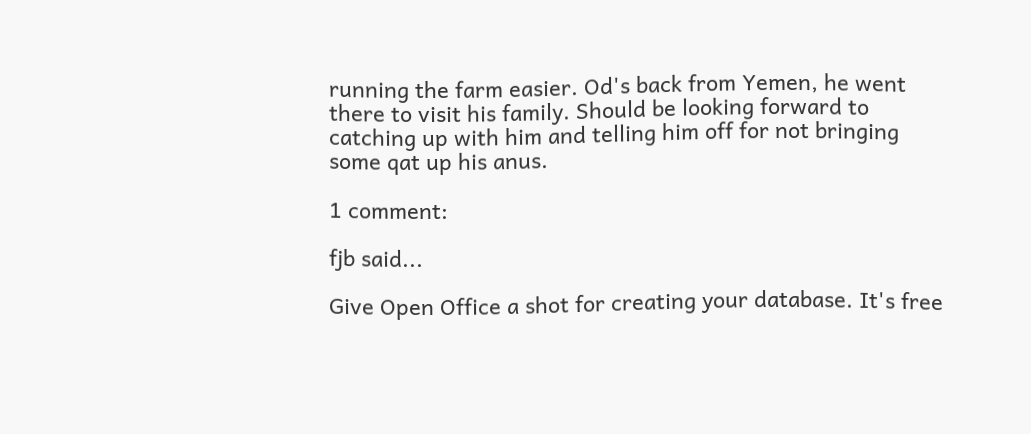running the farm easier. Od's back from Yemen, he went there to visit his family. Should be looking forward to catching up with him and telling him off for not bringing some qat up his anus.

1 comment:

fjb said...

Give Open Office a shot for creating your database. It's free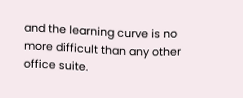and the learning curve is no more difficult than any other office suite.